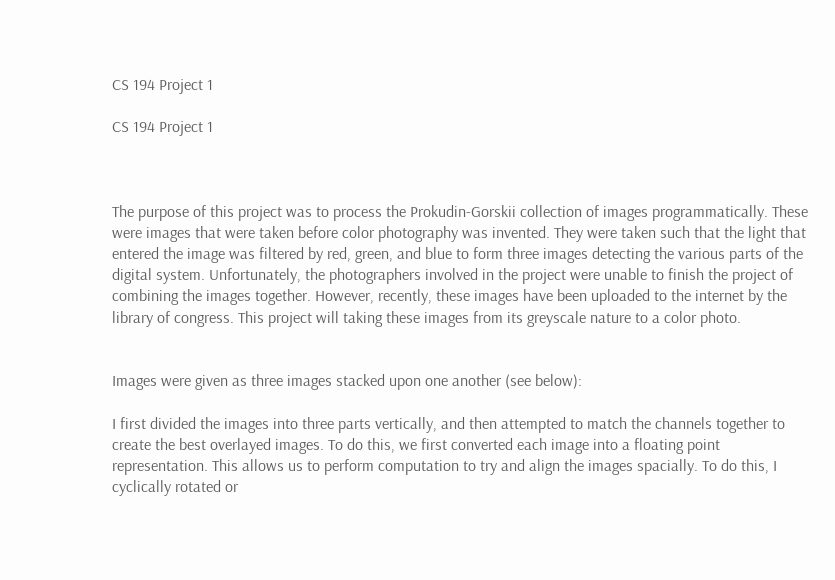CS 194 Project 1

CS 194 Project 1



The purpose of this project was to process the Prokudin-Gorskii collection of images programmatically. These were images that were taken before color photography was invented. They were taken such that the light that entered the image was filtered by red, green, and blue to form three images detecting the various parts of the digital system. Unfortunately, the photographers involved in the project were unable to finish the project of combining the images together. However, recently, these images have been uploaded to the internet by the library of congress. This project will taking these images from its greyscale nature to a color photo.


Images were given as three images stacked upon one another (see below):

I first divided the images into three parts vertically, and then attempted to match the channels together to create the best overlayed images. To do this, we first converted each image into a floating point representation. This allows us to perform computation to try and align the images spacially. To do this, I cyclically rotated or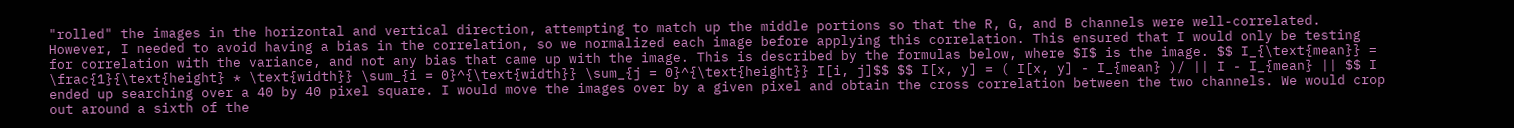"rolled" the images in the horizontal and vertical direction, attempting to match up the middle portions so that the R, G, and B channels were well-correlated. However, I needed to avoid having a bias in the correlation, so we normalized each image before applying this correlation. This ensured that I would only be testing for correlation with the variance, and not any bias that came up with the image. This is described by the formulas below, where $I$ is the image. $$ I_{\text{mean}} = \frac{1}{\text{height} * \text{width}} \sum_{i = 0}^{\text{width}} \sum_{j = 0}^{\text{height}} I[i, j]$$ $$ I[x, y] = ( I[x, y] - I_{mean} )/ || I - I_{mean} || $$ I ended up searching over a 40 by 40 pixel square. I would move the images over by a given pixel and obtain the cross correlation between the two channels. We would crop out around a sixth of the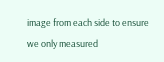image from each side to ensure we only measured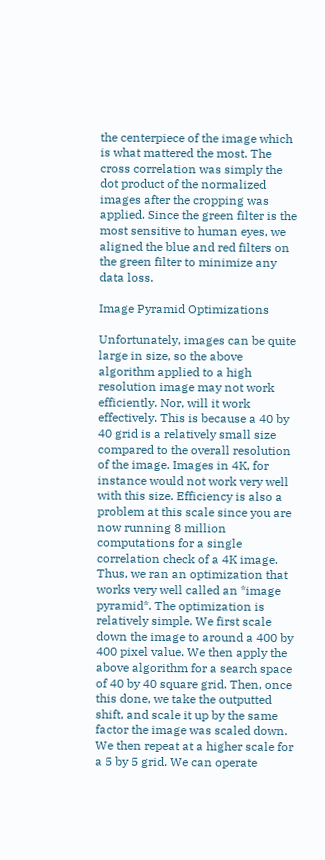the centerpiece of the image which is what mattered the most. The cross correlation was simply the dot product of the normalized images after the cropping was applied. Since the green filter is the most sensitive to human eyes, we aligned the blue and red filters on the green filter to minimize any data loss.

Image Pyramid Optimizations

Unfortunately, images can be quite large in size, so the above algorithm applied to a high resolution image may not work efficiently. Nor, will it work effectively. This is because a 40 by 40 grid is a relatively small size compared to the overall resolution of the image. Images in 4K, for instance would not work very well with this size. Efficiency is also a problem at this scale since you are now running 8 million computations for a single correlation check of a 4K image. Thus, we ran an optimization that works very well called an *image pyramid*. The optimization is relatively simple. We first scale down the image to around a 400 by 400 pixel value. We then apply the above algorithm for a search space of 40 by 40 square grid. Then, once this done, we take the outputted shift, and scale it up by the same factor the image was scaled down. We then repeat at a higher scale for a 5 by 5 grid. We can operate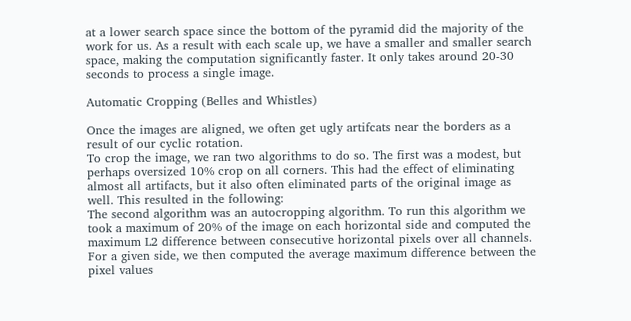at a lower search space since the bottom of the pyramid did the majority of the work for us. As a result with each scale up, we have a smaller and smaller search space, making the computation significantly faster. It only takes around 20-30 seconds to process a single image.

Automatic Cropping (Belles and Whistles)

Once the images are aligned, we often get ugly artifcats near the borders as a result of our cyclic rotation.
To crop the image, we ran two algorithms to do so. The first was a modest, but perhaps oversized 10% crop on all corners. This had the effect of eliminating almost all artifacts, but it also often eliminated parts of the original image as well. This resulted in the following:
The second algorithm was an autocropping algorithm. To run this algorithm we took a maximum of 20% of the image on each horizontal side and computed the maximum L2 difference between consecutive horizontal pixels over all channels. For a given side, we then computed the average maximum difference between the pixel values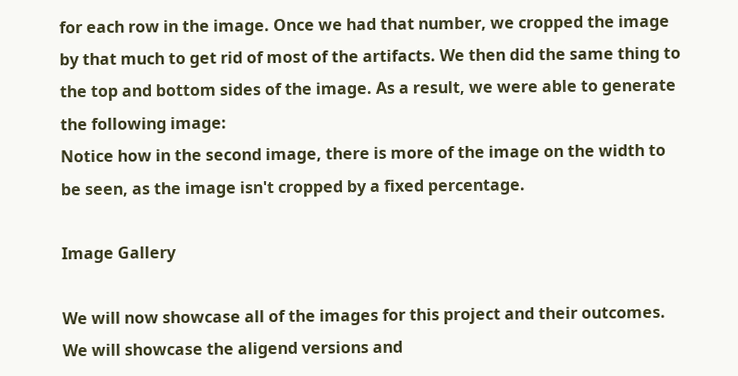for each row in the image. Once we had that number, we cropped the image by that much to get rid of most of the artifacts. We then did the same thing to the top and bottom sides of the image. As a result, we were able to generate the following image:
Notice how in the second image, there is more of the image on the width to be seen, as the image isn't cropped by a fixed percentage.

Image Gallery

We will now showcase all of the images for this project and their outcomes. We will showcase the aligend versions and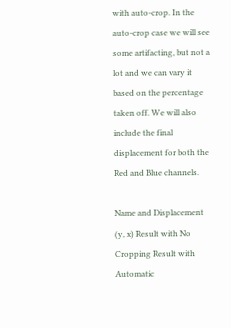with auto-crop. In the auto-crop case we will see some artifacting, but not a lot and we can vary it based on the percentage taken off. We will also include the final displacement for both the Red and Blue channels.

Name and Displacement (y, x) Result with No Cropping Result with Automatic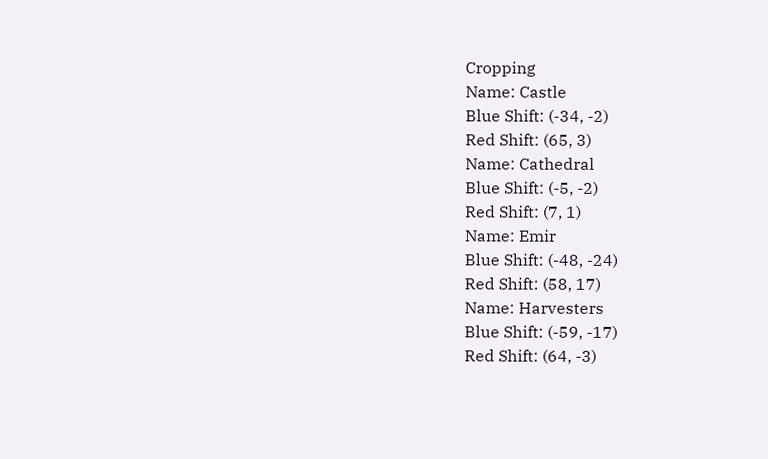Cropping
Name: Castle
Blue Shift: (-34, -2)
Red Shift: (65, 3)
Name: Cathedral
Blue Shift: (-5, -2)
Red Shift: (7, 1)
Name: Emir
Blue Shift: (-48, -24)
Red Shift: (58, 17)
Name: Harvesters
Blue Shift: (-59, -17)
Red Shift: (64, -3)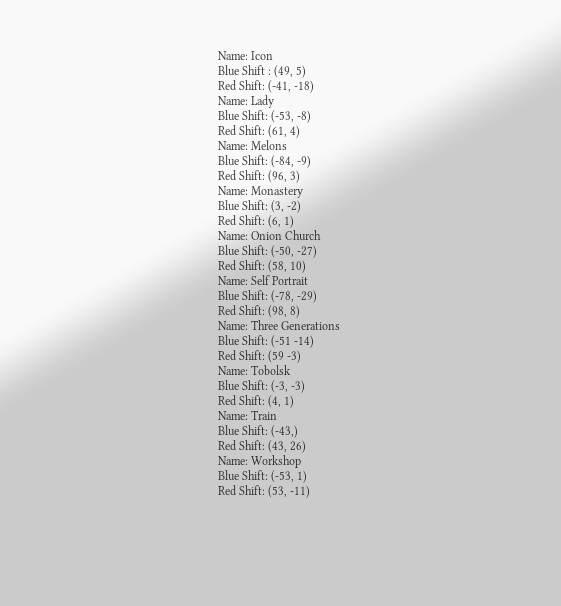Name: Icon
Blue Shift : (49, 5)
Red Shift: (-41, -18)
Name: Lady
Blue Shift: (-53, -8)
Red Shift: (61, 4)
Name: Melons
Blue Shift: (-84, -9)
Red Shift: (96, 3)
Name: Monastery
Blue Shift: (3, -2)
Red Shift: (6, 1)
Name: Onion Church
Blue Shift: (-50, -27)
Red Shift: (58, 10)
Name: Self Portrait
Blue Shift: (-78, -29)
Red Shift: (98, 8)
Name: Three Generations
Blue Shift: (-51 -14)
Red Shift: (59 -3)
Name: Tobolsk
Blue Shift: (-3, -3)
Red Shift: (4, 1)
Name: Train
Blue Shift: (-43,)
Red Shift: (43, 26)
Name: Workshop
Blue Shift: (-53, 1)
Red Shift: (53, -11)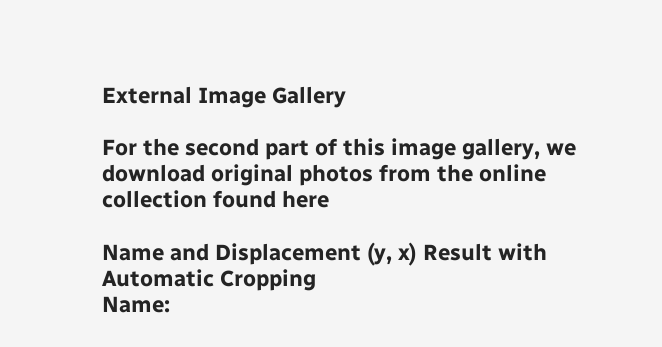External Image Gallery

For the second part of this image gallery, we download original photos from the online collection found here

Name and Displacement (y, x) Result with Automatic Cropping
Name: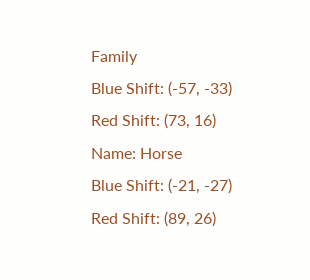Family
Blue Shift: (-57, -33)
Red Shift: (73, 16)
Name: Horse
Blue Shift: (-21, -27)
Red Shift: (89, 26)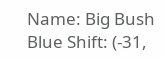Name: Big Bush
Blue Shift: (-31,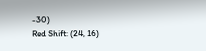-30)
Red Shift: (24, 16)